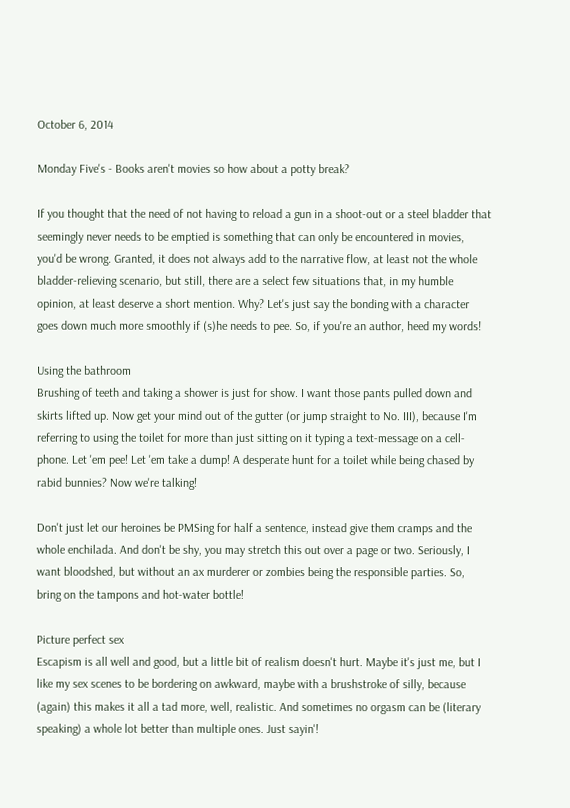October 6, 2014

Monday Five's - Books aren't movies so how about a potty break?

If you thought that the need of not having to reload a gun in a shoot-out or a steel bladder that seemingly never needs to be emptied is something that can only be encountered in movies, you'd be wrong. Granted, it does not always add to the narrative flow, at least not the whole bladder-relieving scenario, but still, there are a select few situations that, in my humble opinion, at least deserve a short mention. Why? Let's just say the bonding with a character goes down much more smoothly if (s)he needs to pee. So, if you're an author, heed my words!

Using the bathroom
Brushing of teeth and taking a shower is just for show. I want those pants pulled down and skirts lifted up. Now get your mind out of the gutter (or jump straight to No. III), because I'm referring to using the toilet for more than just sitting on it typing a text-message on a cell-phone. Let 'em pee! Let 'em take a dump! A desperate hunt for a toilet while being chased by rabid bunnies? Now we're talking!

Don't just let our heroines be PMSing for half a sentence, instead give them cramps and the whole enchilada. And don't be shy, you may stretch this out over a page or two. Seriously, I want bloodshed, but without an ax murderer or zombies being the responsible parties. So, bring on the tampons and hot-water bottle!

Picture perfect sex
Escapism is all well and good, but a little bit of realism doesn't hurt. Maybe it's just me, but I like my sex scenes to be bordering on awkward, maybe with a brushstroke of silly, because (again) this makes it all a tad more, well, realistic. And sometimes no orgasm can be (literary speaking) a whole lot better than multiple ones. Just sayin'!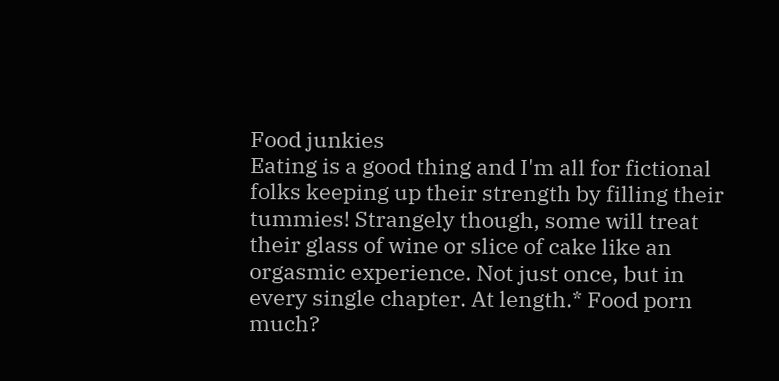Food junkies
Eating is a good thing and I'm all for fictional folks keeping up their strength by filling their tummies! Strangely though, some will treat their glass of wine or slice of cake like an orgasmic experience. Not just once, but in every single chapter. At length.* Food porn much?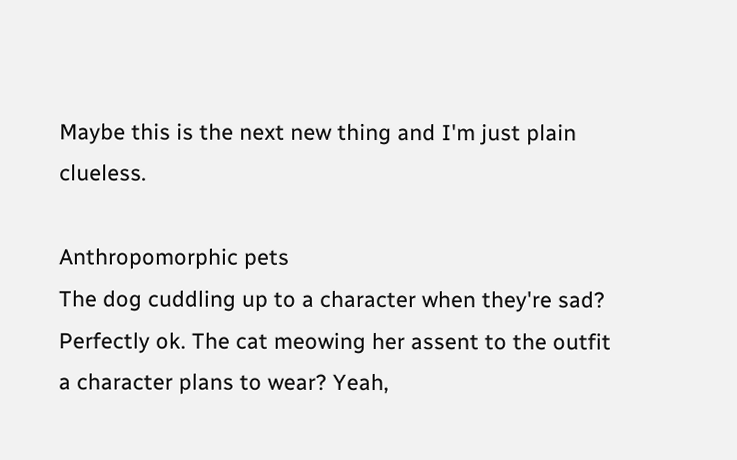Maybe this is the next new thing and I'm just plain clueless.

Anthropomorphic pets
The dog cuddling up to a character when they're sad? Perfectly ok. The cat meowing her assent to the outfit a character plans to wear? Yeah,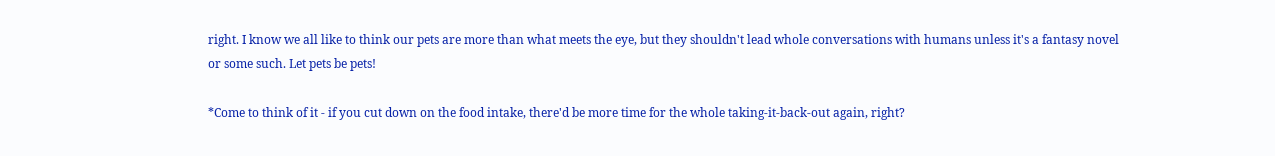right. I know we all like to think our pets are more than what meets the eye, but they shouldn't lead whole conversations with humans unless it's a fantasy novel or some such. Let pets be pets!

*Come to think of it - if you cut down on the food intake, there'd be more time for the whole taking-it-back-out again, right?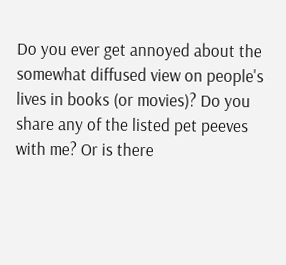Do you ever get annoyed about the somewhat diffused view on people's lives in books (or movies)? Do you share any of the listed pet peeves with me? Or is there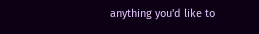anything you'd like to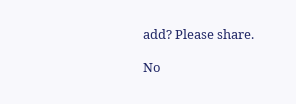add? Please share.

No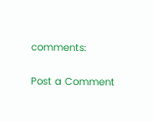comments:

Post a Comment